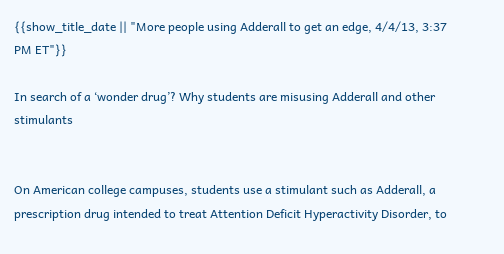{{show_title_date || "More people using Adderall to get an edge, 4/4/13, 3:37 PM ET"}}

In search of a ‘wonder drug’? Why students are misusing Adderall and other stimulants


On American college campuses, students use a stimulant such as Adderall, a prescription drug intended to treat Attention Deficit Hyperactivity Disorder, to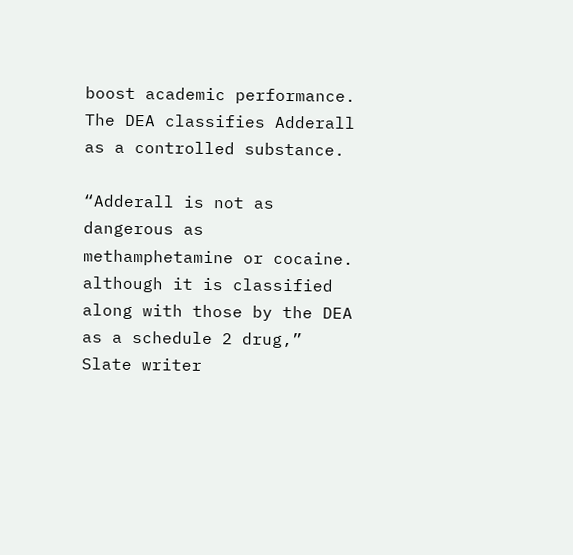boost academic performance. The DEA classifies Adderall as a controlled substance.

“Adderall is not as dangerous as methamphetamine or cocaine. although it is classified along with those by the DEA as a schedule 2 drug,” Slate writer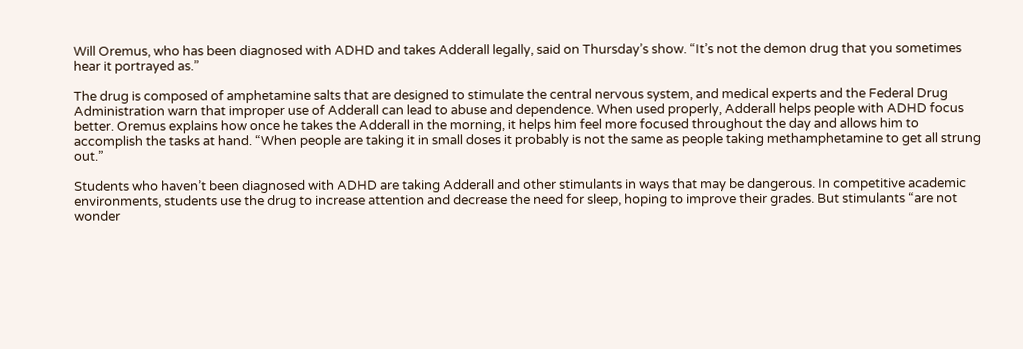Will Oremus, who has been diagnosed with ADHD and takes Adderall legally, said on Thursday’s show. “It’s not the demon drug that you sometimes hear it portrayed as.”

The drug is composed of amphetamine salts that are designed to stimulate the central nervous system, and medical experts and the Federal Drug Administration warn that improper use of Adderall can lead to abuse and dependence. When used properly, Adderall helps people with ADHD focus better. Oremus explains how once he takes the Adderall in the morning, it helps him feel more focused throughout the day and allows him to accomplish the tasks at hand. “When people are taking it in small doses it probably is not the same as people taking methamphetamine to get all strung out.”

Students who haven’t been diagnosed with ADHD are taking Adderall and other stimulants in ways that may be dangerous. In competitive academic environments, students use the drug to increase attention and decrease the need for sleep, hoping to improve their grades. But stimulants “are not wonder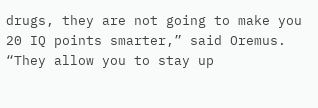drugs, they are not going to make you 20 IQ points smarter,” said Oremus. “They allow you to stay up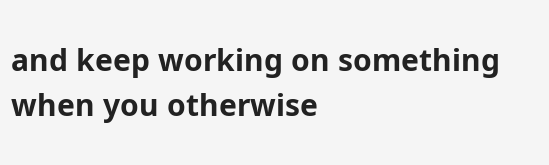and keep working on something when you otherwise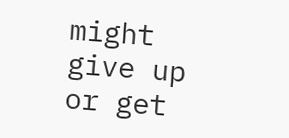might give up or get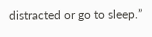distracted or go to sleep.”